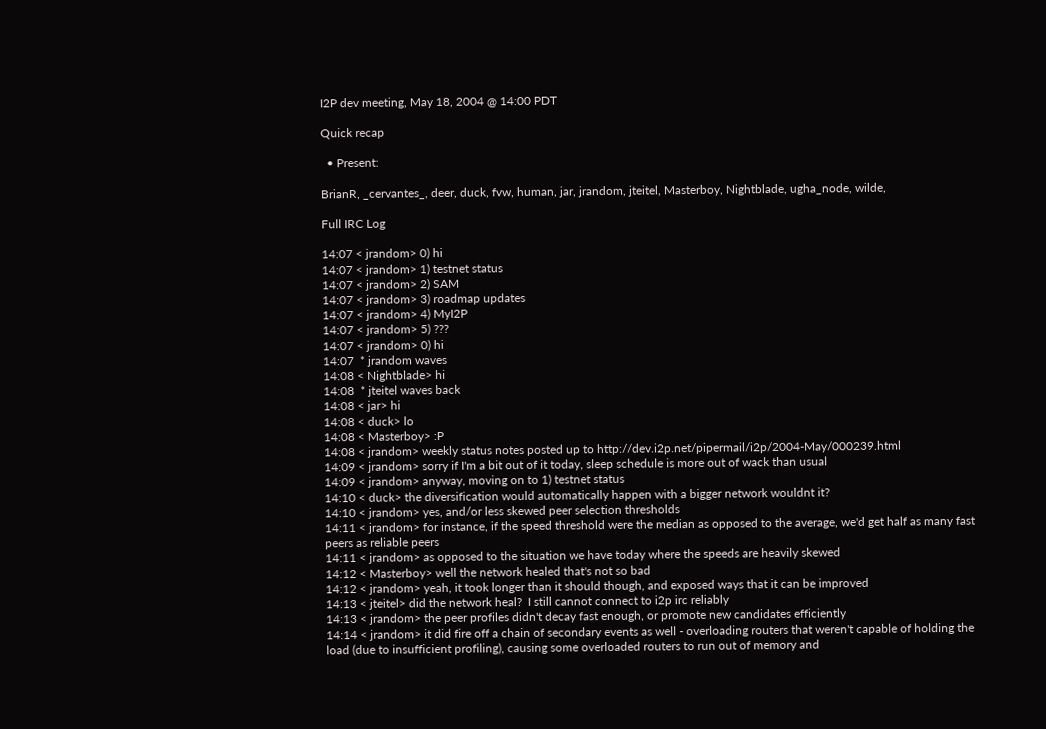I2P dev meeting, May 18, 2004 @ 14:00 PDT

Quick recap

  • Present:

BrianR, _cervantes_, deer, duck, fvw, human, jar, jrandom, jteitel, Masterboy, Nightblade, ugha_node, wilde,

Full IRC Log

14:07 < jrandom> 0) hi
14:07 < jrandom> 1) testnet status
14:07 < jrandom> 2) SAM
14:07 < jrandom> 3) roadmap updates
14:07 < jrandom> 4) MyI2P
14:07 < jrandom> 5) ???
14:07 < jrandom> 0) hi
14:07  * jrandom waves
14:08 < Nightblade> hi
14:08  * jteitel waves back
14:08 < jar> hi
14:08 < duck> lo
14:08 < Masterboy> :P
14:08 < jrandom> weekly status notes posted up to http://dev.i2p.net/pipermail/i2p/2004-May/000239.html
14:09 < jrandom> sorry if I'm a bit out of it today, sleep schedule is more out of wack than usual
14:09 < jrandom> anyway, moving on to 1) testnet status
14:10 < duck> the diversification would automatically happen with a bigger network wouldnt it?
14:10 < jrandom> yes, and/or less skewed peer selection thresholds
14:11 < jrandom> for instance, if the speed threshold were the median as opposed to the average, we'd get half as many fast peers as reliable peers
14:11 < jrandom> as opposed to the situation we have today where the speeds are heavily skewed
14:12 < Masterboy> well the network healed that's not so bad
14:12 < jrandom> yeah, it took longer than it should though, and exposed ways that it can be improved
14:13 < jteitel> did the network heal?  I still cannot connect to i2p irc reliably
14:13 < jrandom> the peer profiles didn't decay fast enough, or promote new candidates efficiently
14:14 < jrandom> it did fire off a chain of secondary events as well - overloading routers that weren't capable of holding the load (due to insufficient profiling), causing some overloaded routers to run out of memory and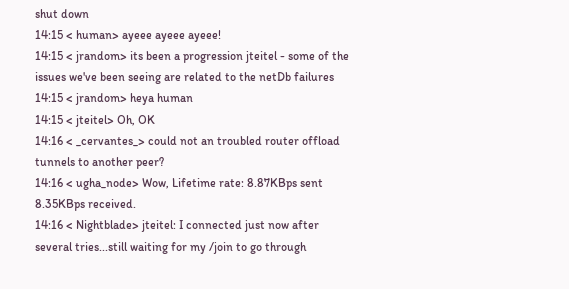shut down
14:15 < human> ayeee ayeee ayeee!
14:15 < jrandom> its been a progression jteitel - some of the issues we've been seeing are related to the netDb failures
14:15 < jrandom> heya human
14:15 < jteitel> Oh, OK
14:16 < _cervantes_> could not an troubled router offload tunnels to another peer?
14:16 < ugha_node> Wow, Lifetime rate: 8.87KBps sent 8.35KBps received.
14:16 < Nightblade> jteitel: I connected just now after several tries...still waiting for my /join to go through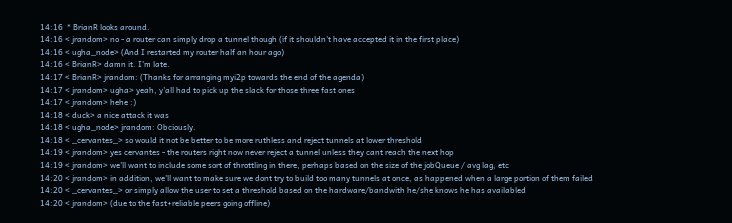14:16  * BrianR looks around.
14:16 < jrandom> no - a router can simply drop a tunnel though (if it shouldn't have accepted it in the first place)
14:16 < ugha_node> (And I restarted my router half an hour ago)
14:16 < BrianR> damn it. I'm late.
14:17 < BrianR> jrandom: (Thanks for arranging myi2p towards the end of the agenda)
14:17 < jrandom> ugha> yeah, y'all had to pick up the slack for those three fast ones
14:17 < jrandom> hehe :)
14:18 < duck> a nice attack it was
14:18 < ugha_node> jrandom: Obciously.
14:18 < _cervantes_> so would it not be better to be more ruthless and reject tunnels at lower threshold
14:19 < jrandom> yes cervantes - the routers right now never reject a tunnel unless they cant reach the next hop
14:19 < jrandom> we'll want to include some sort of throttling in there, perhaps based on the size of the jobQueue / avg lag, etc
14:20 < jrandom> in addition, we'll want to make sure we dont try to build too many tunnels at once, as happened when a large portion of them failed
14:20 < _cervantes_> or simply allow the user to set a threshold based on the hardware/bandwith he/she knows he has availabled
14:20 < jrandom> (due to the fast+reliable peers going offline)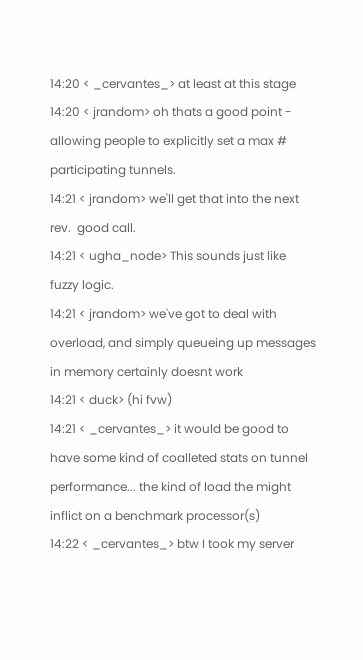14:20 < _cervantes_> at least at this stage
14:20 < jrandom> oh thats a good point - allowing people to explicitly set a max # participating tunnels.
14:21 < jrandom> we'll get that into the next rev.  good call.
14:21 < ugha_node> This sounds just like fuzzy logic.
14:21 < jrandom> we've got to deal with overload, and simply queueing up messages in memory certainly doesnt work
14:21 < duck> (hi fvw)
14:21 < _cervantes_> it would be good to have some kind of coalleted stats on tunnel performance... the kind of load the might inflict on a benchmark processor(s)
14:22 < _cervantes_> btw I took my server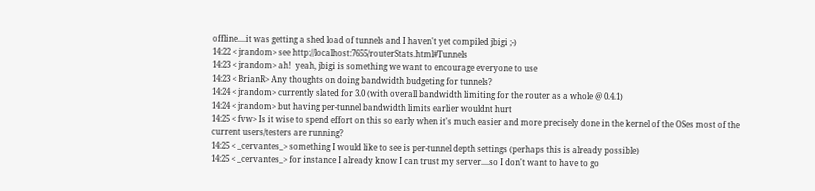offline....it was getting a shed load of tunnels and I haven't yet compiled jbigi ;-)
14:22 < jrandom> see http://localhost:7655/routerStats.html#Tunnels
14:23 < jrandom> ah!  yeah, jbigi is something we want to encourage everyone to use
14:23 < BrianR> Any thoughts on doing bandwidth budgeting for tunnels?
14:24 < jrandom> currently slated for 3.0 (with overall bandwidth limiting for the router as a whole @ 0.4.1)
14:24 < jrandom> but having per-tunnel bandwidth limits earlier wouldnt hurt
14:25 < fvw> Is it wise to spend effort on this so early when it's much easier and more precisely done in the kernel of the OSes most of the current users/testers are running?
14:25 < _cervantes_> something I would like to see is per-tunnel depth settings (perhaps this is already possible)
14:25 < _cervantes_> for instance I already know I can trust my server....so I don't want to have to go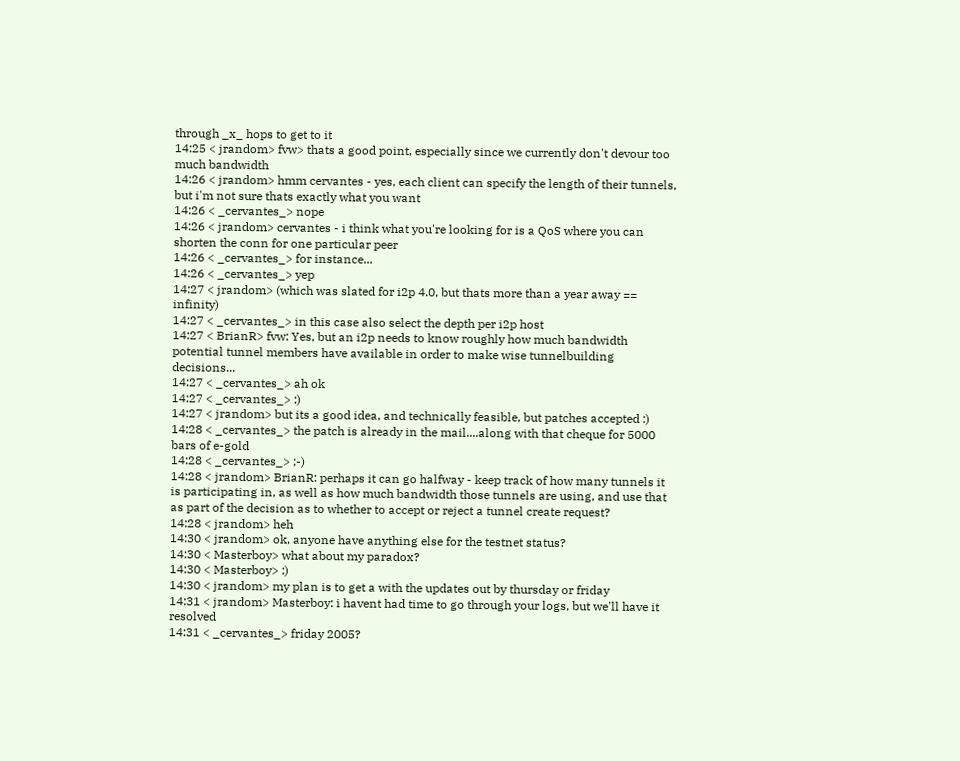through _x_ hops to get to it
14:25 < jrandom> fvw> thats a good point, especially since we currently don't devour too much bandwidth
14:26 < jrandom> hmm cervantes - yes, each client can specify the length of their tunnels, but i'm not sure thats exactly what you want
14:26 < _cervantes_> nope
14:26 < jrandom> cervantes - i think what you're looking for is a QoS where you can shorten the conn for one particular peer
14:26 < _cervantes_> for instance...
14:26 < _cervantes_> yep
14:27 < jrandom> (which was slated for i2p 4.0, but thats more than a year away == infinity)
14:27 < _cervantes_> in this case also select the depth per i2p host
14:27 < BrianR> fvw: Yes, but an i2p needs to know roughly how much bandwidth potential tunnel members have available in order to make wise tunnelbuilding decisions...
14:27 < _cervantes_> ah ok
14:27 < _cervantes_> :)
14:27 < jrandom> but its a good idea, and technically feasible, but patches accepted :)
14:28 < _cervantes_> the patch is already in the mail....along with that cheque for 5000 bars of e-gold
14:28 < _cervantes_> ;-)
14:28 < jrandom> BrianR: perhaps it can go halfway - keep track of how many tunnels it is participating in, as well as how much bandwidth those tunnels are using, and use that as part of the decision as to whether to accept or reject a tunnel create request?
14:28 < jrandom> heh
14:30 < jrandom> ok, anyone have anything else for the testnet status?
14:30 < Masterboy> what about my paradox?
14:30 < Masterboy> :)
14:30 < jrandom> my plan is to get a with the updates out by thursday or friday
14:31 < jrandom> Masterboy: i havent had time to go through your logs, but we'll have it resolved
14:31 < _cervantes_> friday 2005?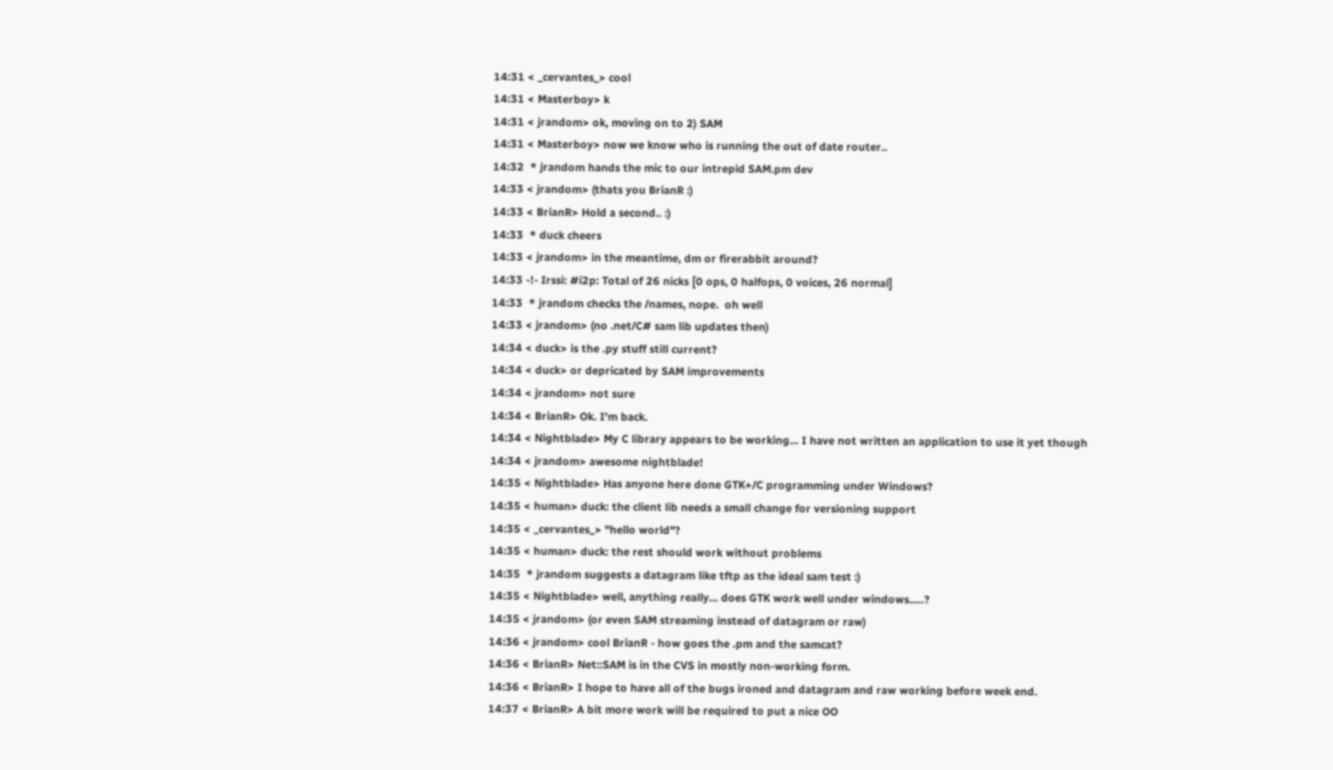14:31 < _cervantes_> cool
14:31 < Masterboy> k
14:31 < jrandom> ok, moving on to 2) SAM
14:31 < Masterboy> now we know who is running the out of date router..
14:32  * jrandom hands the mic to our intrepid SAM.pm dev
14:33 < jrandom> (thats you BrianR :)
14:33 < BrianR> Hold a second.. :)
14:33  * duck cheers
14:33 < jrandom> in the meantime, dm or firerabbit around?
14:33 -!- Irssi: #i2p: Total of 26 nicks [0 ops, 0 halfops, 0 voices, 26 normal]
14:33  * jrandom checks the /names, nope.  oh well
14:33 < jrandom> (no .net/C# sam lib updates then)
14:34 < duck> is the .py stuff still current?
14:34 < duck> or depricated by SAM improvements
14:34 < jrandom> not sure
14:34 < BrianR> Ok. I'm back.
14:34 < Nightblade> My C library appears to be working... I have not written an application to use it yet though
14:34 < jrandom> awesome nightblade!
14:35 < Nightblade> Has anyone here done GTK+/C programming under Windows?
14:35 < human> duck: the client lib needs a small change for versioning support
14:35 < _cervantes_> "hello world"?
14:35 < human> duck: the rest should work without problems
14:35  * jrandom suggests a datagram like tftp as the ideal sam test :)
14:35 < Nightblade> well, anything really... does GTK work well under windows.....?
14:35 < jrandom> (or even SAM streaming instead of datagram or raw)
14:36 < jrandom> cool BrianR - how goes the .pm and the samcat?
14:36 < BrianR> Net::SAM is in the CVS in mostly non-working form.
14:36 < BrianR> I hope to have all of the bugs ironed and datagram and raw working before week end.
14:37 < BrianR> A bit more work will be required to put a nice OO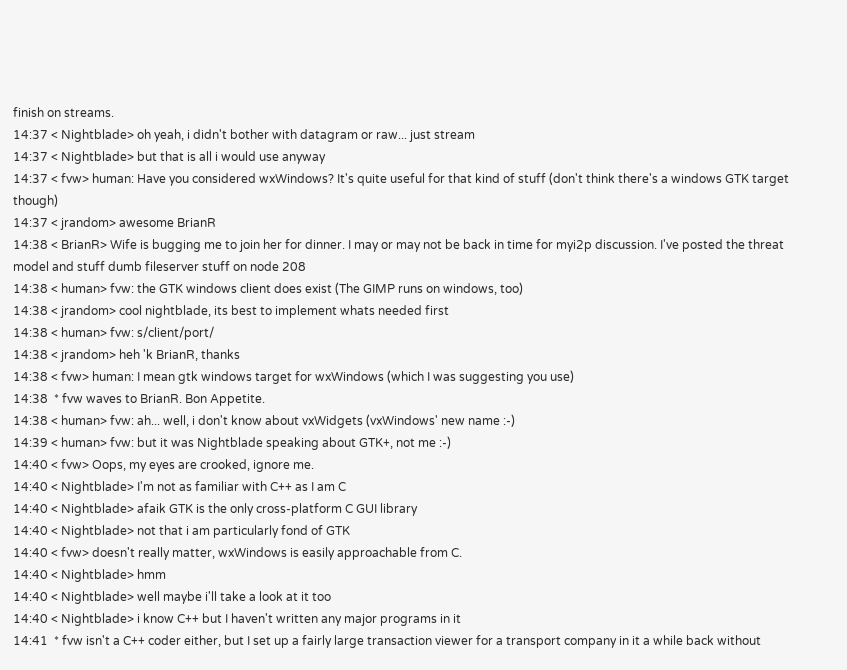finish on streams.
14:37 < Nightblade> oh yeah, i didn't bother with datagram or raw... just stream
14:37 < Nightblade> but that is all i would use anyway
14:37 < fvw> human: Have you considered wxWindows? It's quite useful for that kind of stuff (don't think there's a windows GTK target though)
14:37 < jrandom> awesome BrianR
14:38 < BrianR> Wife is bugging me to join her for dinner. I may or may not be back in time for myi2p discussion. I've posted the threat model and stuff dumb fileserver stuff on node 208
14:38 < human> fvw: the GTK windows client does exist (The GIMP runs on windows, too)
14:38 < jrandom> cool nightblade, its best to implement whats needed first
14:38 < human> fvw: s/client/port/
14:38 < jrandom> heh 'k BrianR, thanks
14:38 < fvw> human: I mean gtk windows target for wxWindows (which I was suggesting you use)
14:38  * fvw waves to BrianR. Bon Appetite.
14:38 < human> fvw: ah... well, i don't know about vxWidgets (vxWindows' new name :-)
14:39 < human> fvw: but it was Nightblade speaking about GTK+, not me :-)
14:40 < fvw> Oops, my eyes are crooked, ignore me.
14:40 < Nightblade> I'm not as familiar with C++ as I am C
14:40 < Nightblade> afaik GTK is the only cross-platform C GUI library
14:40 < Nightblade> not that i am particularly fond of GTK
14:40 < fvw> doesn't really matter, wxWindows is easily approachable from C.
14:40 < Nightblade> hmm
14:40 < Nightblade> well maybe i'll take a look at it too
14:40 < Nightblade> i know C++ but I haven't written any major programs in it
14:41  * fvw isn't a C++ coder either, but I set up a fairly large transaction viewer for a transport company in it a while back without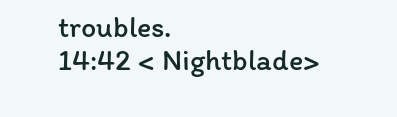troubles.
14:42 < Nightblade>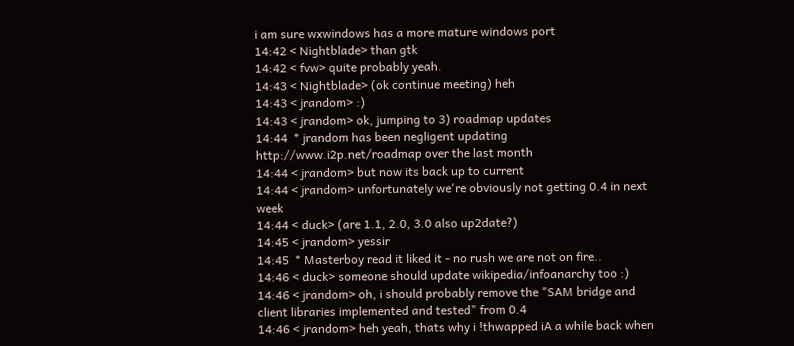i am sure wxwindows has a more mature windows port
14:42 < Nightblade> than gtk
14:42 < fvw> quite probably yeah.
14:43 < Nightblade> (ok continue meeting) heh
14:43 < jrandom> :)
14:43 < jrandom> ok, jumping to 3) roadmap updates
14:44  * jrandom has been negligent updating http://www.i2p.net/roadmap over the last month
14:44 < jrandom> but now its back up to current
14:44 < jrandom> unfortunately we're obviously not getting 0.4 in next week
14:44 < duck> (are 1.1, 2.0, 3.0 also up2date?)
14:45 < jrandom> yessir
14:45  * Masterboy read it liked it - no rush we are not on fire..
14:46 < duck> someone should update wikipedia/infoanarchy too :)
14:46 < jrandom> oh, i should probably remove the "SAM bridge and client libraries implemented and tested" from 0.4
14:46 < jrandom> heh yeah, thats why i !thwapped iA a while back when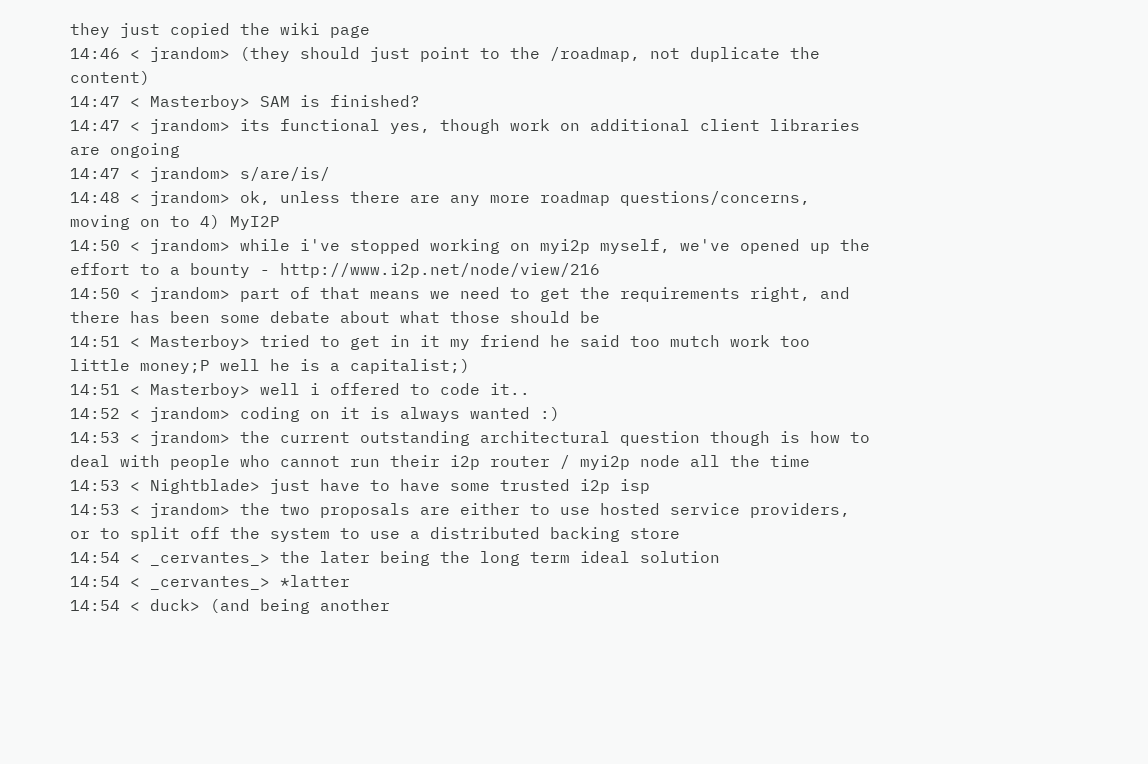they just copied the wiki page
14:46 < jrandom> (they should just point to the /roadmap, not duplicate the content)
14:47 < Masterboy> SAM is finished?
14:47 < jrandom> its functional yes, though work on additional client libraries are ongoing
14:47 < jrandom> s/are/is/
14:48 < jrandom> ok, unless there are any more roadmap questions/concerns, moving on to 4) MyI2P
14:50 < jrandom> while i've stopped working on myi2p myself, we've opened up the effort to a bounty - http://www.i2p.net/node/view/216
14:50 < jrandom> part of that means we need to get the requirements right, and there has been some debate about what those should be
14:51 < Masterboy> tried to get in it my friend he said too mutch work too little money;P well he is a capitalist;)
14:51 < Masterboy> well i offered to code it..
14:52 < jrandom> coding on it is always wanted :)
14:53 < jrandom> the current outstanding architectural question though is how to deal with people who cannot run their i2p router / myi2p node all the time
14:53 < Nightblade> just have to have some trusted i2p isp
14:53 < jrandom> the two proposals are either to use hosted service providers, or to split off the system to use a distributed backing store
14:54 < _cervantes_> the later being the long term ideal solution
14:54 < _cervantes_> *latter
14:54 < duck> (and being another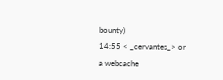bounty)
14:55 < _cervantes_> or a webcache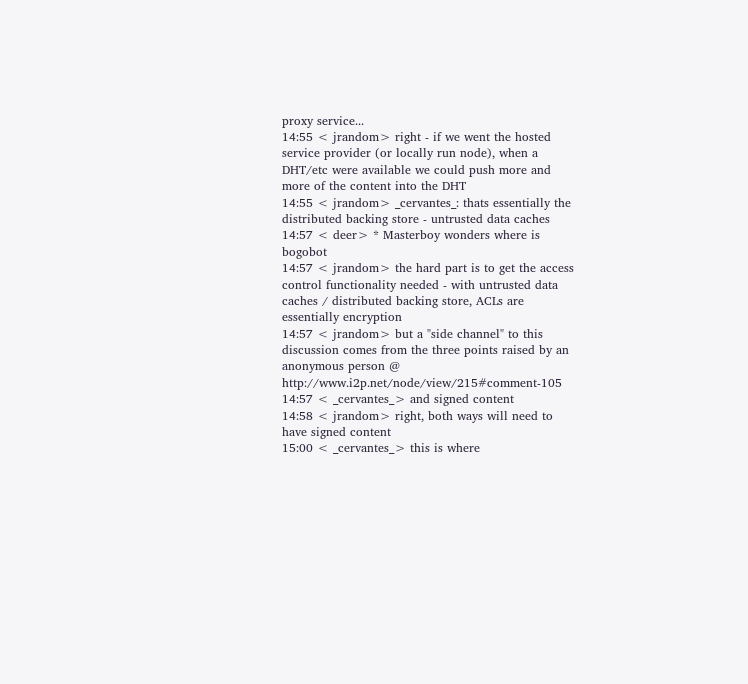proxy service...
14:55 < jrandom> right - if we went the hosted service provider (or locally run node), when a DHT/etc were available we could push more and more of the content into the DHT
14:55 < jrandom> _cervantes_: thats essentially the distributed backing store - untrusted data caches
14:57 < deer> * Masterboy wonders where is bogobot
14:57 < jrandom> the hard part is to get the access control functionality needed - with untrusted data caches / distributed backing store, ACLs are essentially encryption
14:57 < jrandom> but a "side channel" to this discussion comes from the three points raised by an anonymous person @ http://www.i2p.net/node/view/215#comment-105
14:57 < _cervantes_> and signed content
14:58 < jrandom> right, both ways will need to have signed content
15:00 < _cervantes_> this is where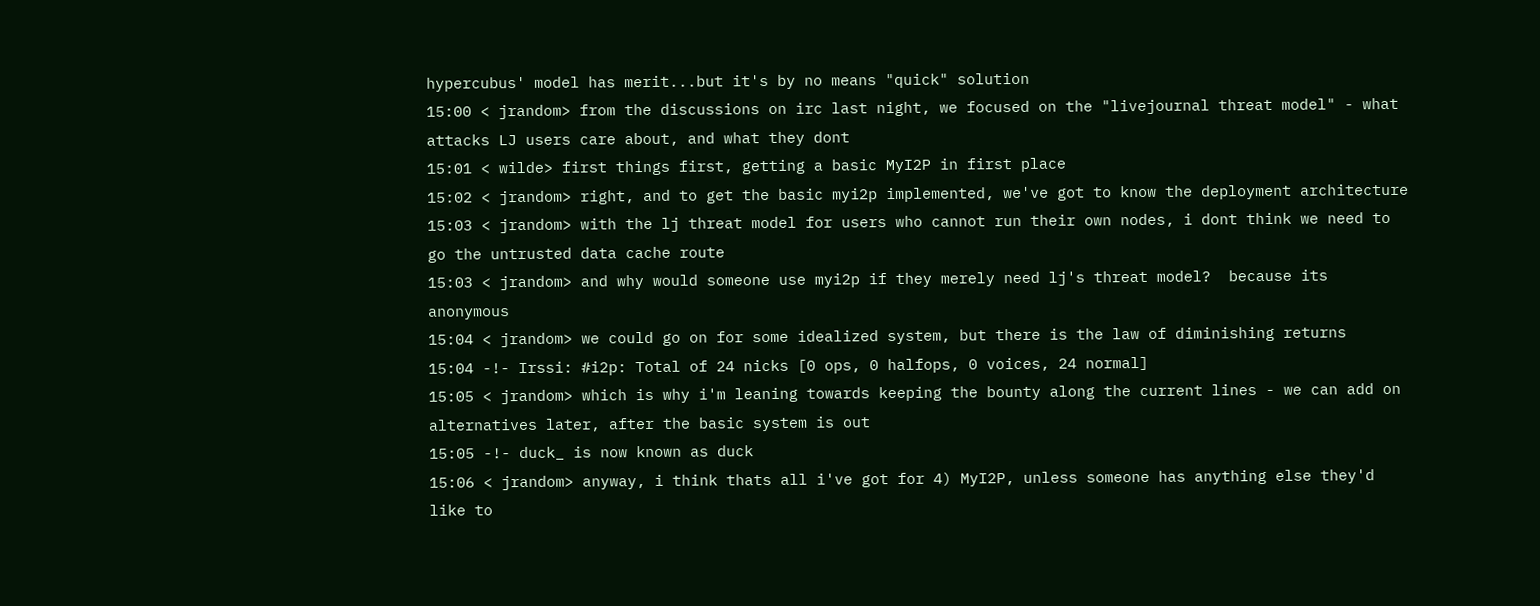hypercubus' model has merit...but it's by no means "quick" solution
15:00 < jrandom> from the discussions on irc last night, we focused on the "livejournal threat model" - what attacks LJ users care about, and what they dont
15:01 < wilde> first things first, getting a basic MyI2P in first place
15:02 < jrandom> right, and to get the basic myi2p implemented, we've got to know the deployment architecture
15:03 < jrandom> with the lj threat model for users who cannot run their own nodes, i dont think we need to go the untrusted data cache route
15:03 < jrandom> and why would someone use myi2p if they merely need lj's threat model?  because its anonymous
15:04 < jrandom> we could go on for some idealized system, but there is the law of diminishing returns
15:04 -!- Irssi: #i2p: Total of 24 nicks [0 ops, 0 halfops, 0 voices, 24 normal]
15:05 < jrandom> which is why i'm leaning towards keeping the bounty along the current lines - we can add on alternatives later, after the basic system is out
15:05 -!- duck_ is now known as duck
15:06 < jrandom> anyway, i think thats all i've got for 4) MyI2P, unless someone has anything else they'd like to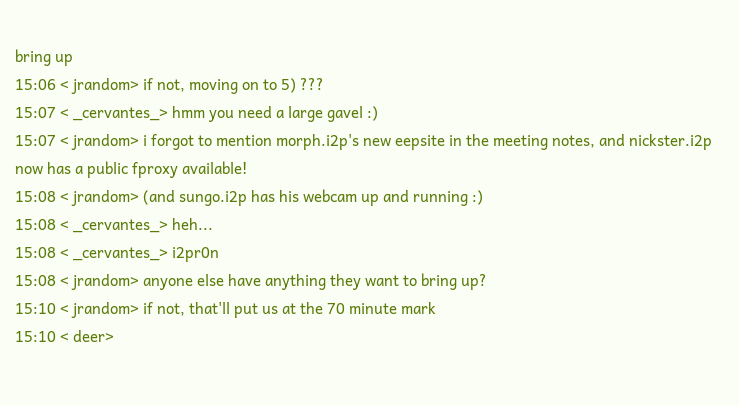bring up
15:06 < jrandom> if not, moving on to 5) ???
15:07 < _cervantes_> hmm you need a large gavel :)
15:07 < jrandom> i forgot to mention morph.i2p's new eepsite in the meeting notes, and nickster.i2p now has a public fproxy available!
15:08 < jrandom> (and sungo.i2p has his webcam up and running :)
15:08 < _cervantes_> heh...
15:08 < _cervantes_> i2pr0n
15:08 < jrandom> anyone else have anything they want to bring up?
15:10 < jrandom> if not, that'll put us at the 70 minute mark
15:10 < deer>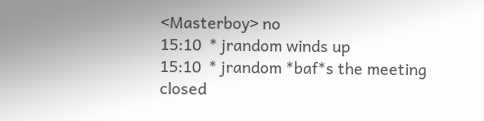<Masterboy> no
15:10  * jrandom winds up
15:10  * jrandom *baf*s the meeting closed